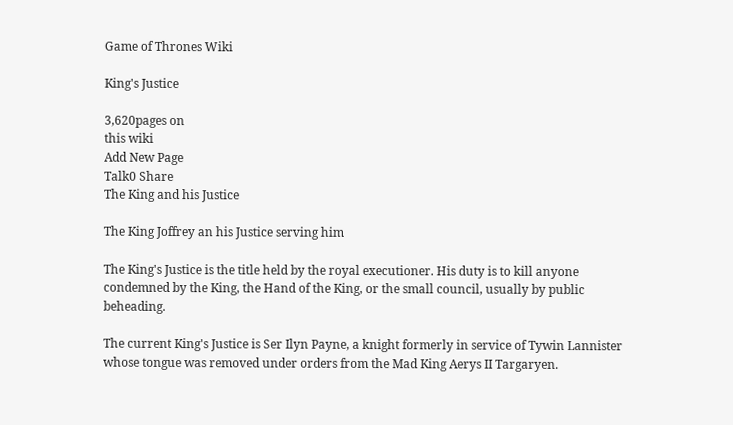Game of Thrones Wiki

King's Justice

3,620pages on
this wiki
Add New Page
Talk0 Share
The King and his Justice

The King Joffrey an his Justice serving him

The King's Justice is the title held by the royal executioner. His duty is to kill anyone condemned by the King, the Hand of the King, or the small council, usually by public beheading.

The current King's Justice is Ser Ilyn Payne, a knight formerly in service of Tywin Lannister whose tongue was removed under orders from the Mad King Aerys II Targaryen.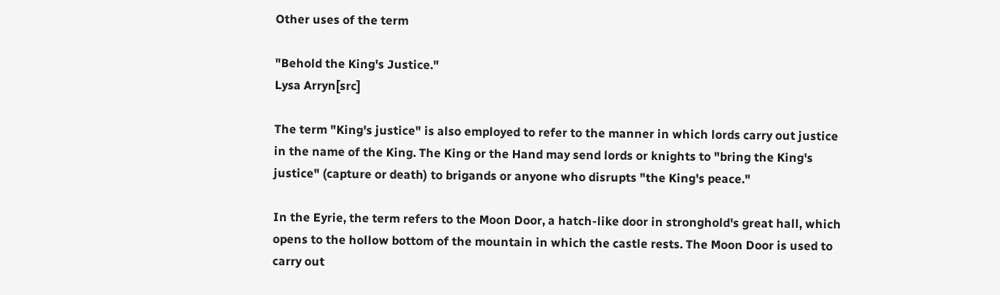Other uses of the term

"Behold the King's Justice."
Lysa Arryn[src]

The term "King's justice" is also employed to refer to the manner in which lords carry out justice in the name of the King. The King or the Hand may send lords or knights to "bring the King's justice" (capture or death) to brigands or anyone who disrupts "the King's peace."

In the Eyrie, the term refers to the Moon Door, a hatch-like door in stronghold's great hall, which opens to the hollow bottom of the mountain in which the castle rests. The Moon Door is used to carry out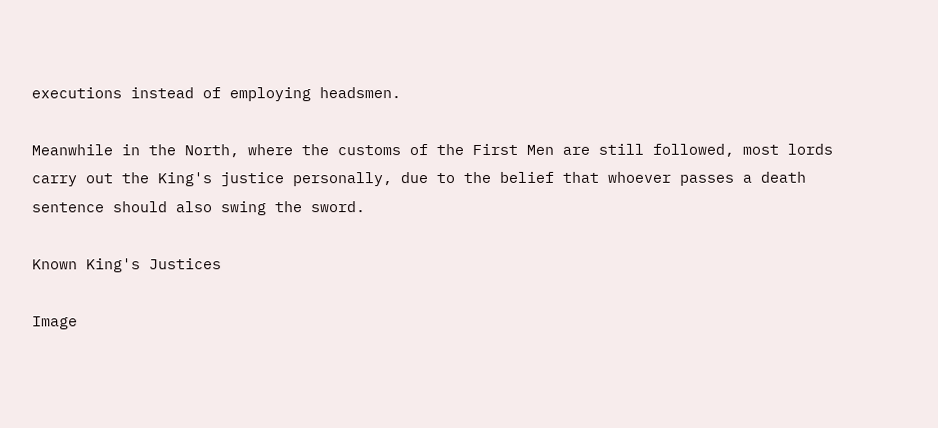executions instead of employing headsmen.

Meanwhile in the North, where the customs of the First Men are still followed, most lords carry out the King's justice personally, due to the belief that whoever passes a death sentence should also swing the sword.

Known King's Justices

Image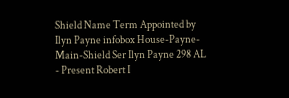Shield Name Term Appointed by
Ilyn Payne infobox House-Payne-Main-Shield Ser Ilyn Payne 298 AL - Present Robert I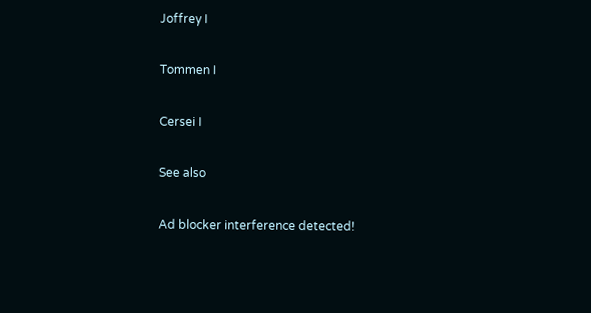Joffrey I

Tommen I

Cersei I

See also

Ad blocker interference detected!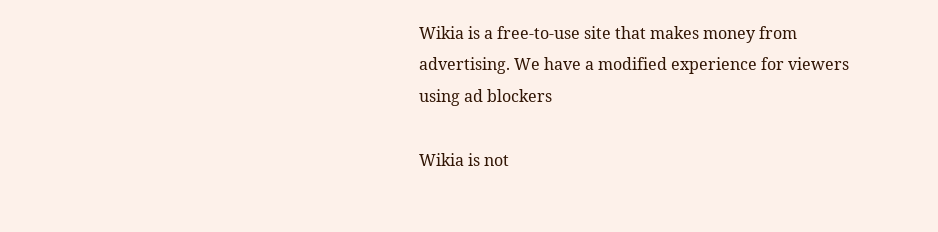Wikia is a free-to-use site that makes money from advertising. We have a modified experience for viewers using ad blockers

Wikia is not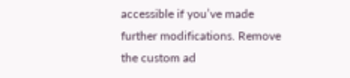accessible if you’ve made further modifications. Remove the custom ad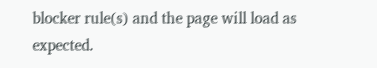blocker rule(s) and the page will load as expected.